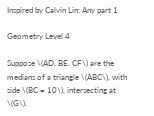Inspired by Calvin Lin: Any part 1

Geometry Level 4

Suppose \(AD, BE, CF\) are the medians of a triangle \(ABC\), with side \(BC = 10\), intersecting at \(G\).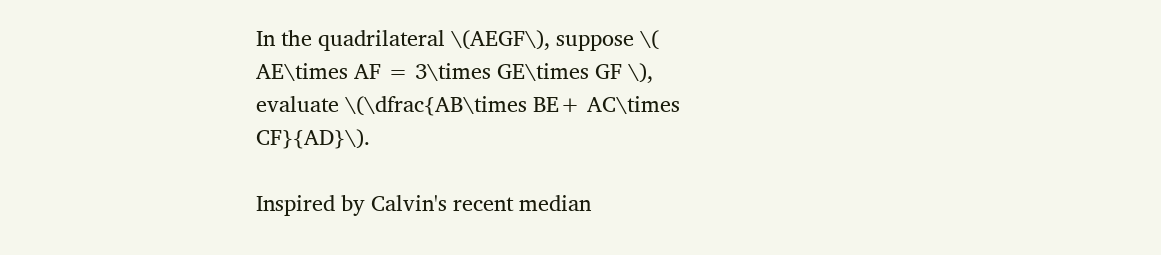In the quadrilateral \(AEGF\), suppose \( AE\times AF = 3\times GE\times GF \),
evaluate \(\dfrac{AB\times BE+ AC\times CF}{AD}\).

Inspired by Calvin's recent median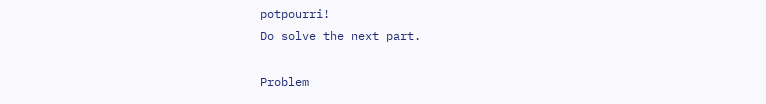potpourri!
Do solve the next part.

Problem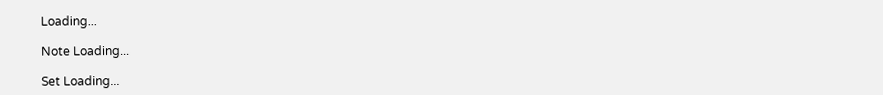Loading...

Note Loading...

Set Loading...